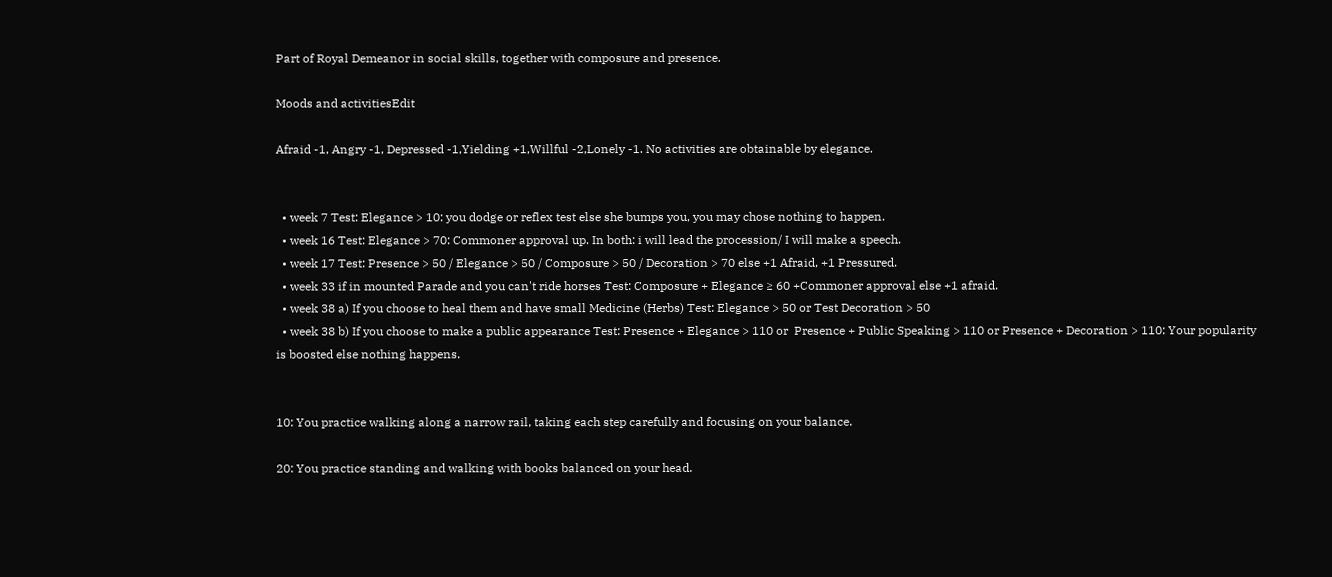Part of Royal Demeanor in social skills, together with composure and presence.

Moods and activitiesEdit

Afraid -1, Angry -1, Depressed -1,Yielding +1,Willful -2,Lonely -1. No activities are obtainable by elegance.


  • week 7 Test: Elegance > 10: you dodge or reflex test else she bumps you, you may chose nothing to happen.
  • week 16 Test: Elegance > 70: Commoner approval up. In both: i will lead the procession/ I will make a speech.
  • week 17 Test: Presence > 50 / Elegance > 50 / Composure > 50 / Decoration > 70 else +1 Afraid, +1 Pressured.
  • week 33 if in mounted Parade and you can't ride horses Test: Composure + Elegance ≥ 60 +Commoner approval else +1 afraid.
  • week 38 a) If you choose to heal them and have small Medicine (Herbs) Test: Elegance > 50 or Test Decoration > 50
  • week 38 b) If you choose to make a public appearance Test: Presence + Elegance > 110 or  Presence + Public Speaking > 110 or Presence + Decoration > 110: Your popularity is boosted else nothing happens.


10: You practice walking along a narrow rail, taking each step carefully and focusing on your balance.

20: You practice standing and walking with books balanced on your head.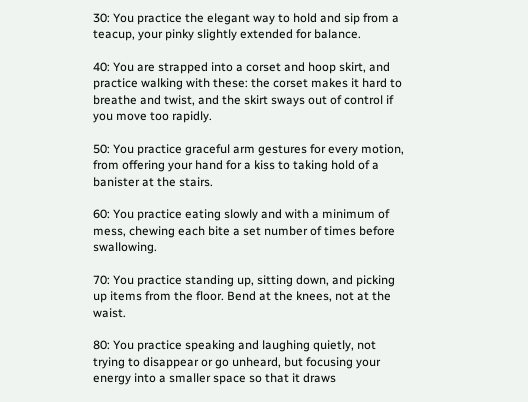30: You practice the elegant way to hold and sip from a teacup, your pinky slightly extended for balance.

40: You are strapped into a corset and hoop skirt, and practice walking with these: the corset makes it hard to breathe and twist, and the skirt sways out of control if you move too rapidly.

50: You practice graceful arm gestures for every motion, from offering your hand for a kiss to taking hold of a banister at the stairs.

60: You practice eating slowly and with a minimum of mess, chewing each bite a set number of times before swallowing.

70: You practice standing up, sitting down, and picking up items from the floor. Bend at the knees, not at the waist.

80: You practice speaking and laughing quietly, not trying to disappear or go unheard, but focusing your energy into a smaller space so that it draws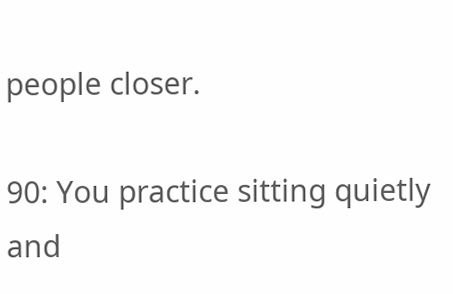people closer.

90: You practice sitting quietly and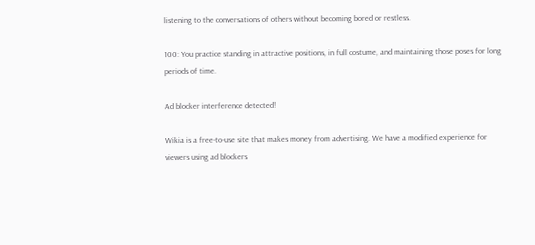listening to the conversations of others without becoming bored or restless.

100: You practice standing in attractive positions, in full costume, and maintaining those poses for long periods of time.

Ad blocker interference detected!

Wikia is a free-to-use site that makes money from advertising. We have a modified experience for viewers using ad blockers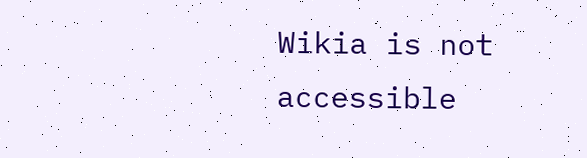Wikia is not accessible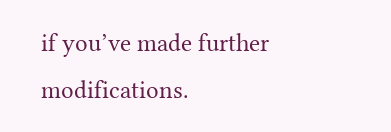if you’ve made further modifications.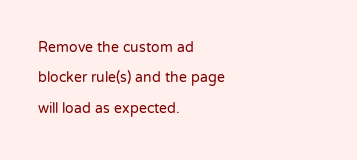Remove the custom ad blocker rule(s) and the page will load as expected.